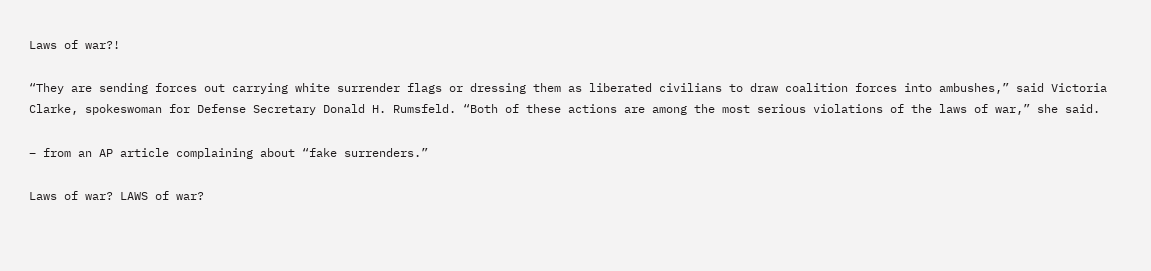Laws of war?!

“They are sending forces out carrying white surrender flags or dressing them as liberated civilians to draw coalition forces into ambushes,” said Victoria Clarke, spokeswoman for Defense Secretary Donald H. Rumsfeld. “Both of these actions are among the most serious violations of the laws of war,” she said.

– from an AP article complaining about “fake surrenders.”

Laws of war? LAWS of war?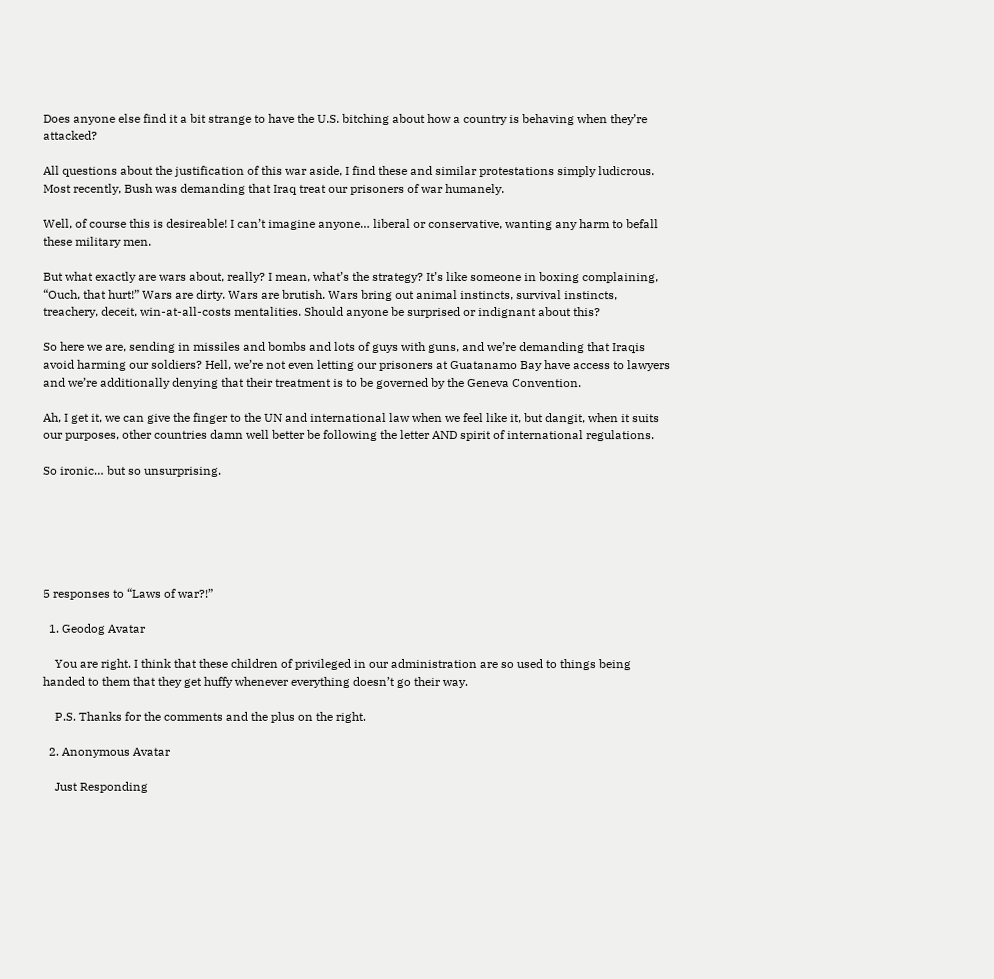Does anyone else find it a bit strange to have the U.S. bitching about how a country is behaving when they’re attacked?

All questions about the justification of this war aside, I find these and similar protestations simply ludicrous. Most recently, Bush was demanding that Iraq treat our prisoners of war humanely.

Well, of course this is desireable! I can’t imagine anyone… liberal or conservative, wanting any harm to befall these military men.

But what exactly are wars about, really? I mean, what’s the strategy? It’s like someone in boxing complaining, “Ouch, that hurt!” Wars are dirty. Wars are brutish. Wars bring out animal instincts, survival instincts, treachery, deceit, win-at-all-costs mentalities. Should anyone be surprised or indignant about this?

So here we are, sending in missiles and bombs and lots of guys with guns, and we’re demanding that Iraqis avoid harming our soldiers? Hell, we’re not even letting our prisoners at Guatanamo Bay have access to lawyers and we’re additionally denying that their treatment is to be governed by the Geneva Convention.

Ah, I get it, we can give the finger to the UN and international law when we feel like it, but dangit, when it suits our purposes, other countries damn well better be following the letter AND spirit of international regulations.

So ironic… but so unsurprising.






5 responses to “Laws of war?!”

  1. Geodog Avatar

    You are right. I think that these children of privileged in our administration are so used to things being handed to them that they get huffy whenever everything doesn’t go their way.

    P.S. Thanks for the comments and the plus on the right.

  2. Anonymous Avatar

    Just Responding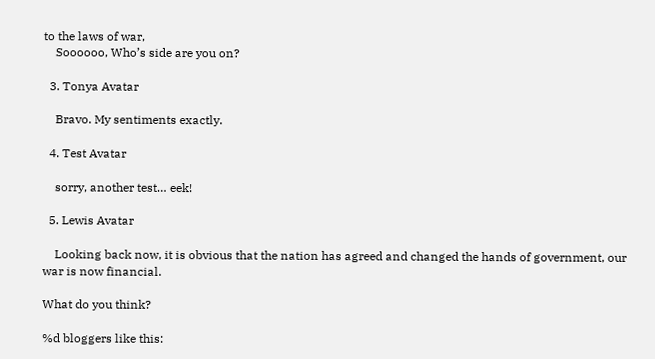to the laws of war,
    Soooooo, Who’s side are you on?

  3. Tonya Avatar

    Bravo. My sentiments exactly.

  4. Test Avatar

    sorry, another test… eek!

  5. Lewis Avatar

    Looking back now, it is obvious that the nation has agreed and changed the hands of government, our war is now financial.

What do you think?

%d bloggers like this: